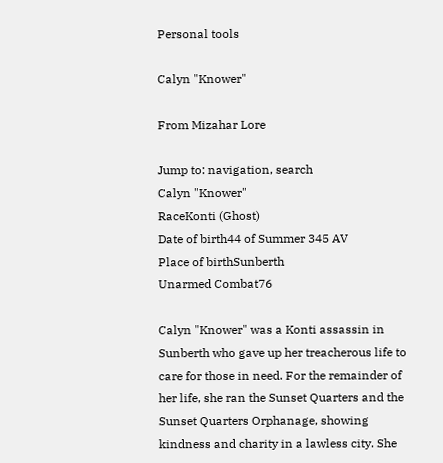Personal tools

Calyn "Knower"

From Mizahar Lore

Jump to: navigation, search
Calyn "Knower"
RaceKonti (Ghost)
Date of birth44 of Summer 345 AV
Place of birthSunberth
Unarmed Combat76

Calyn "Knower" was a Konti assassin in Sunberth who gave up her treacherous life to care for those in need. For the remainder of her life, she ran the Sunset Quarters and the Sunset Quarters Orphanage, showing kindness and charity in a lawless city. She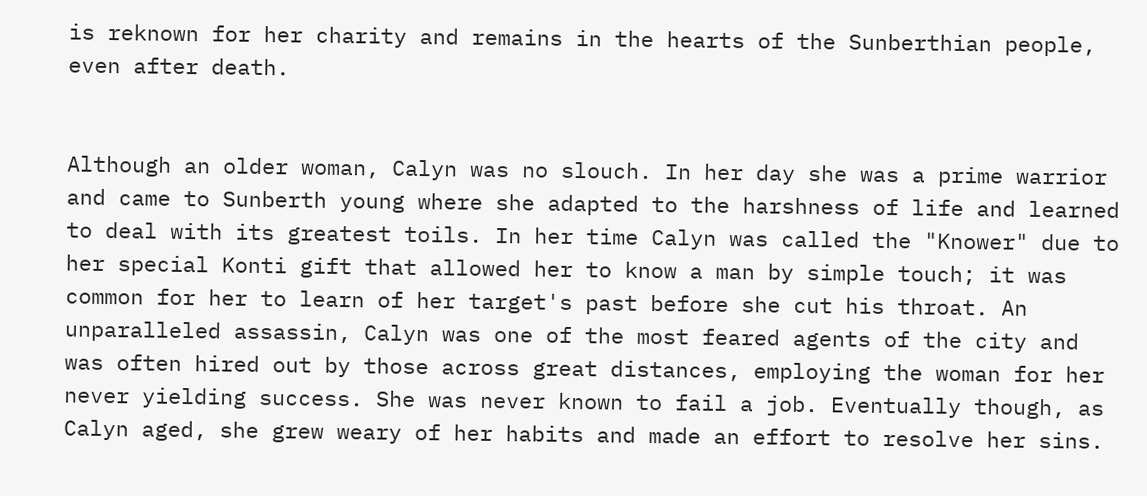is reknown for her charity and remains in the hearts of the Sunberthian people, even after death.


Although an older woman, Calyn was no slouch. In her day she was a prime warrior and came to Sunberth young where she adapted to the harshness of life and learned to deal with its greatest toils. In her time Calyn was called the "Knower" due to her special Konti gift that allowed her to know a man by simple touch; it was common for her to learn of her target's past before she cut his throat. An unparalleled assassin, Calyn was one of the most feared agents of the city and was often hired out by those across great distances, employing the woman for her never yielding success. She was never known to fail a job. Eventually though, as Calyn aged, she grew weary of her habits and made an effort to resolve her sins.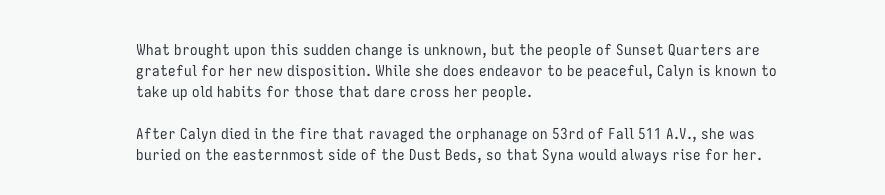What brought upon this sudden change is unknown, but the people of Sunset Quarters are grateful for her new disposition. While she does endeavor to be peaceful, Calyn is known to take up old habits for those that dare cross her people.

After Calyn died in the fire that ravaged the orphanage on 53rd of Fall 511 A.V., she was buried on the easternmost side of the Dust Beds, so that Syna would always rise for her.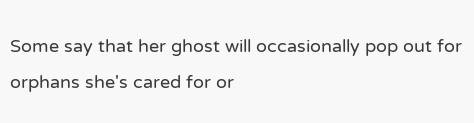Some say that her ghost will occasionally pop out for orphans she's cared for or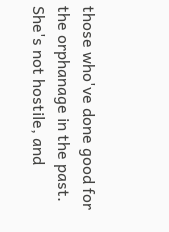those who've done good for the orphanage in the past. She's not hostile, and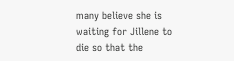many believe she is waiting for Jillene to die so that the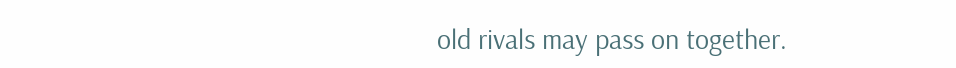old rivals may pass on together.